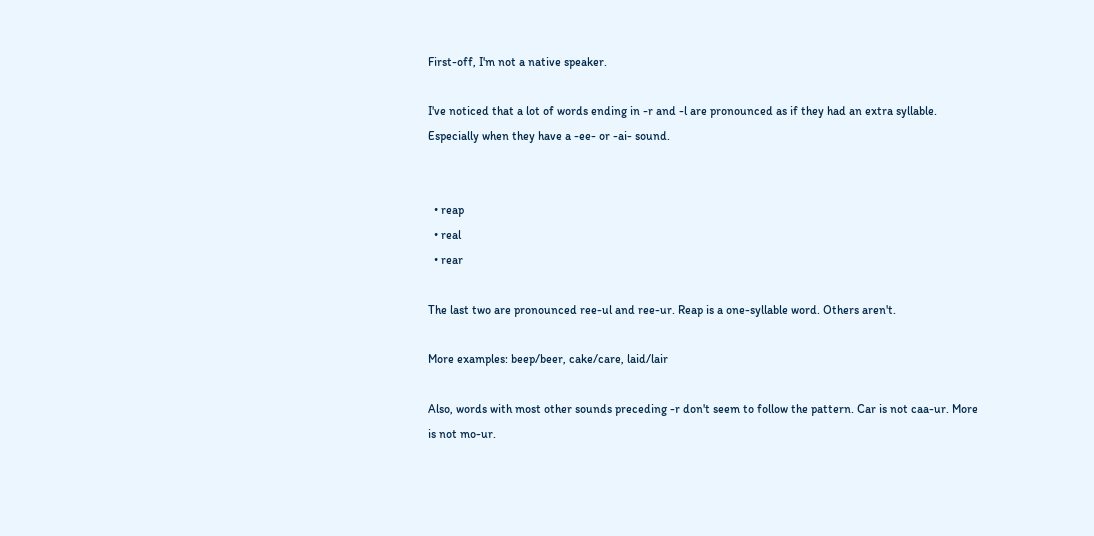First-off, I'm not a native speaker.

I've noticed that a lot of words ending in -r and -l are pronounced as if they had an extra syllable. Especially when they have a -ee- or -ai- sound.


  • reap
  • real
  • rear

The last two are pronounced ree-ul and ree-ur. Reap is a one-syllable word. Others aren't.

More examples: beep/beer, cake/care, laid/lair

Also, words with most other sounds preceding -r don't seem to follow the pattern. Car is not caa-ur. More is not mo-ur.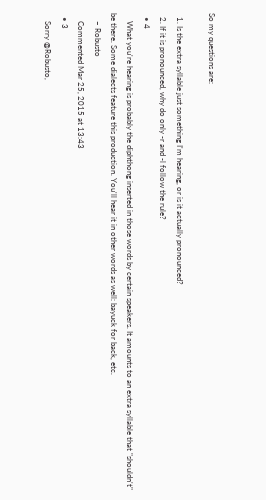So my questions are:

  1. Is the extra syllable just something I'm hearing, or is it actually pronounced?
  2. If it is pronounced, why do only -r and -l follow the rule?
  • 4
    What you're hearing is probably the diphthong inserted in those words by certain speakers. It amounts to an extra syllable that "shouldn't" be there. Some dialects feature this production. You'll hear it in other words as well: bayuck for back, etc.
    – Robusto
    Commented Mar 25, 2015 at 13:43
  • 3
    Sorry @Robusto,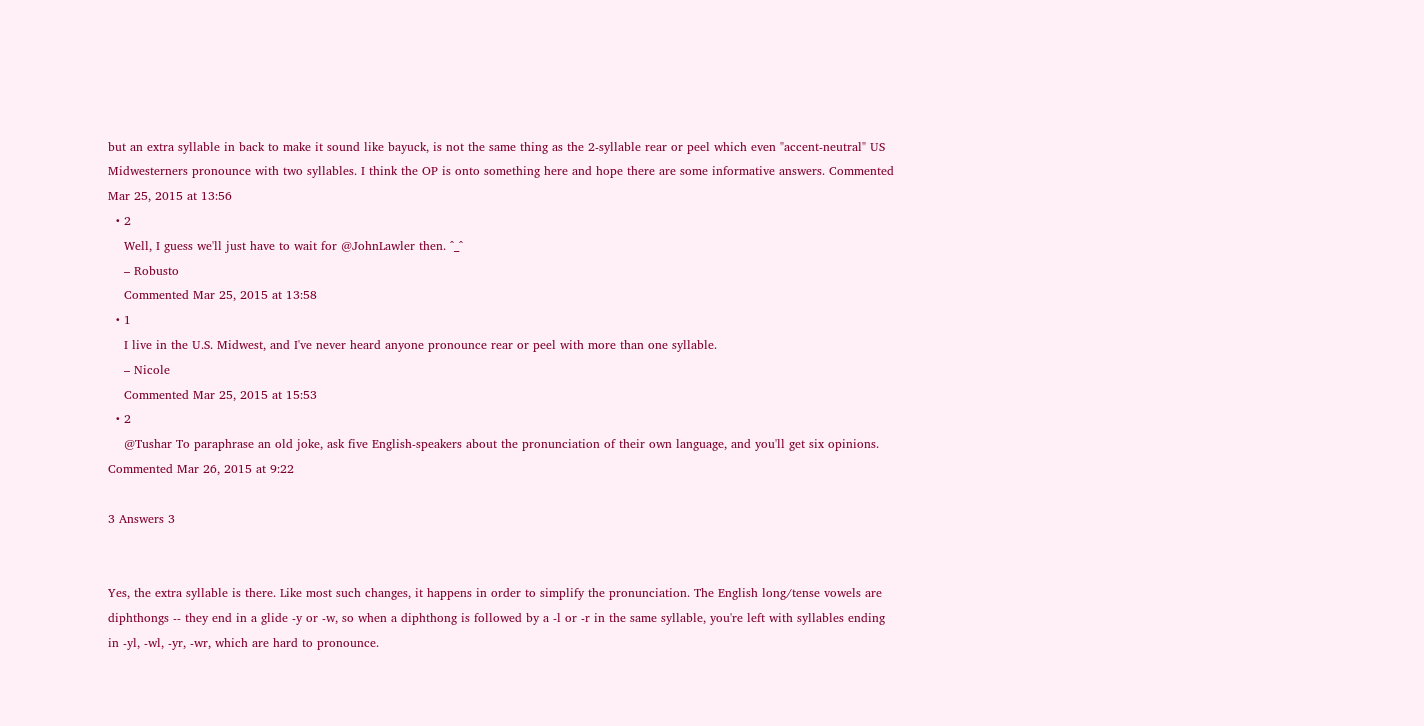but an extra syllable in back to make it sound like bayuck, is not the same thing as the 2-syllable rear or peel which even "accent-neutral" US Midwesterners pronounce with two syllables. I think the OP is onto something here and hope there are some informative answers. Commented Mar 25, 2015 at 13:56
  • 2
    Well, I guess we'll just have to wait for @JohnLawler then. ^_^
    – Robusto
    Commented Mar 25, 2015 at 13:58
  • 1
    I live in the U.S. Midwest, and I've never heard anyone pronounce rear or peel with more than one syllable.
    – Nicole
    Commented Mar 25, 2015 at 15:53
  • 2
    @Tushar To paraphrase an old joke, ask five English-speakers about the pronunciation of their own language, and you'll get six opinions. Commented Mar 26, 2015 at 9:22

3 Answers 3


Yes, the extra syllable is there. Like most such changes, it happens in order to simplify the pronunciation. The English long/tense vowels are diphthongs -- they end in a glide -y or -w, so when a diphthong is followed by a -l or -r in the same syllable, you're left with syllables ending in -yl, -wl, -yr, -wr, which are hard to pronounce.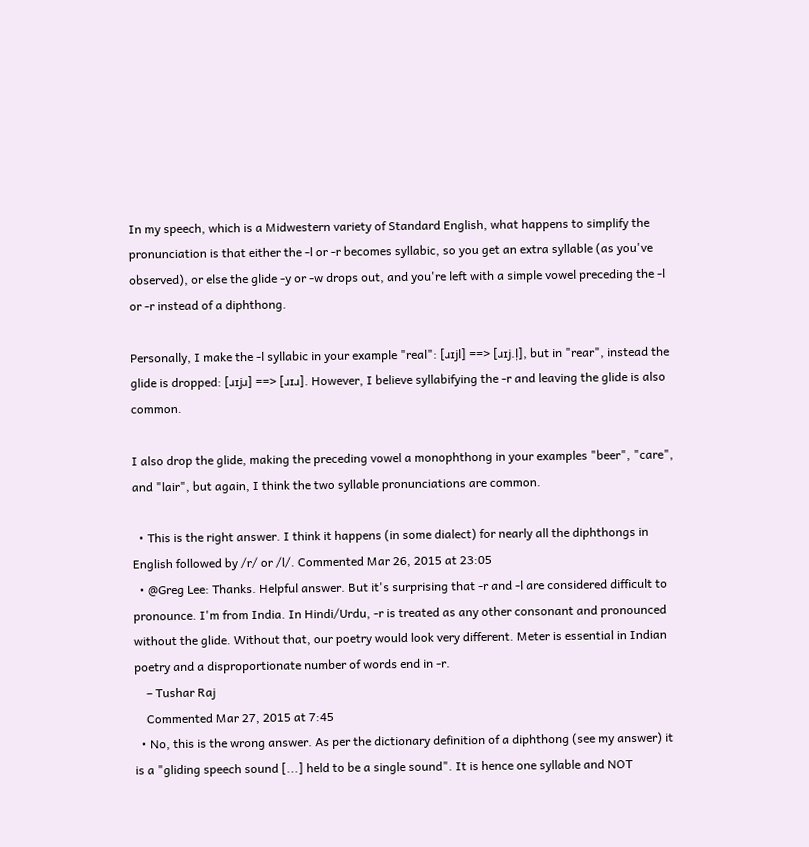In my speech, which is a Midwestern variety of Standard English, what happens to simplify the pronunciation is that either the -l or -r becomes syllabic, so you get an extra syllable (as you've observed), or else the glide -y or -w drops out, and you're left with a simple vowel preceding the -l or -r instead of a diphthong.

Personally, I make the -l syllabic in your example "real": [ɹɪjl] ==> [ɹɪj.l̩], but in "rear", instead the glide is dropped: [ɹɪjɹ] ==> [ɹɪɹ]. However, I believe syllabifying the -r and leaving the glide is also common.

I also drop the glide, making the preceding vowel a monophthong in your examples "beer", "care", and "lair", but again, I think the two syllable pronunciations are common.

  • This is the right answer. I think it happens (in some dialect) for nearly all the diphthongs in English followed by /r/ or /l/. Commented Mar 26, 2015 at 23:05
  • @Greg Lee: Thanks. Helpful answer. But it's surprising that -r and -l are considered difficult to pronounce. I'm from India. In Hindi/Urdu, -r is treated as any other consonant and pronounced without the glide. Without that, our poetry would look very different. Meter is essential in Indian poetry and a disproportionate number of words end in -r.
    – Tushar Raj
    Commented Mar 27, 2015 at 7:45
  • No, this is the wrong answer. As per the dictionary definition of a diphthong (see my answer) it is a "gliding speech sound [...] held to be a single sound". It is hence one syllable and NOT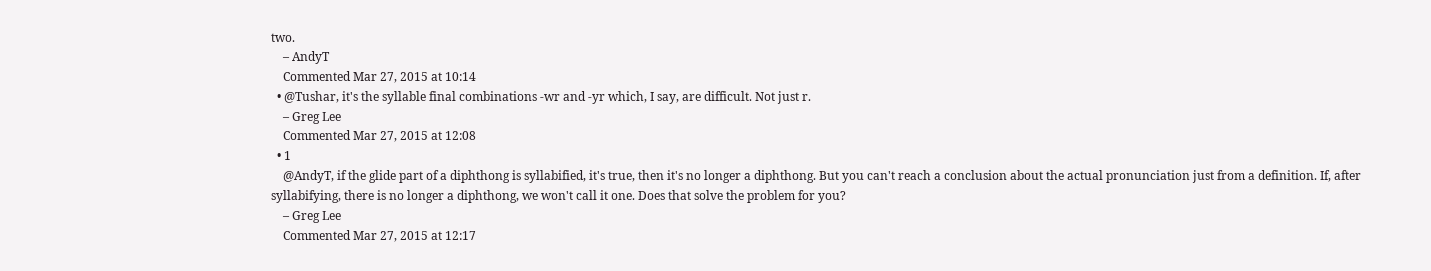two.
    – AndyT
    Commented Mar 27, 2015 at 10:14
  • @Tushar, it's the syllable final combinations -wr and -yr which, I say, are difficult. Not just r.
    – Greg Lee
    Commented Mar 27, 2015 at 12:08
  • 1
    @AndyT, if the glide part of a diphthong is syllabified, it's true, then it's no longer a diphthong. But you can't reach a conclusion about the actual pronunciation just from a definition. If, after syllabifying, there is no longer a diphthong, we won't call it one. Does that solve the problem for you?
    – Greg Lee
    Commented Mar 27, 2015 at 12:17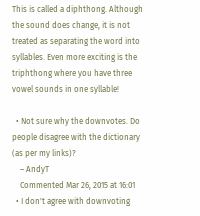This is called a diphthong. Although the sound does change, it is not treated as separating the word into syllables. Even more exciting is the triphthong where you have three vowel sounds in one syllable!

  • Not sure why the downvotes. Do people disagree with the dictionary (as per my links)?
    – AndyT
    Commented Mar 26, 2015 at 16:01
  • I don't agree with downvoting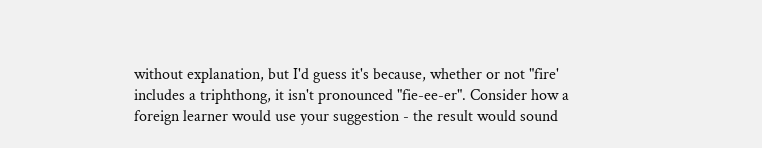without explanation, but I'd guess it's because, whether or not "fire' includes a triphthong, it isn't pronounced "fie-ee-er". Consider how a foreign learner would use your suggestion - the result would sound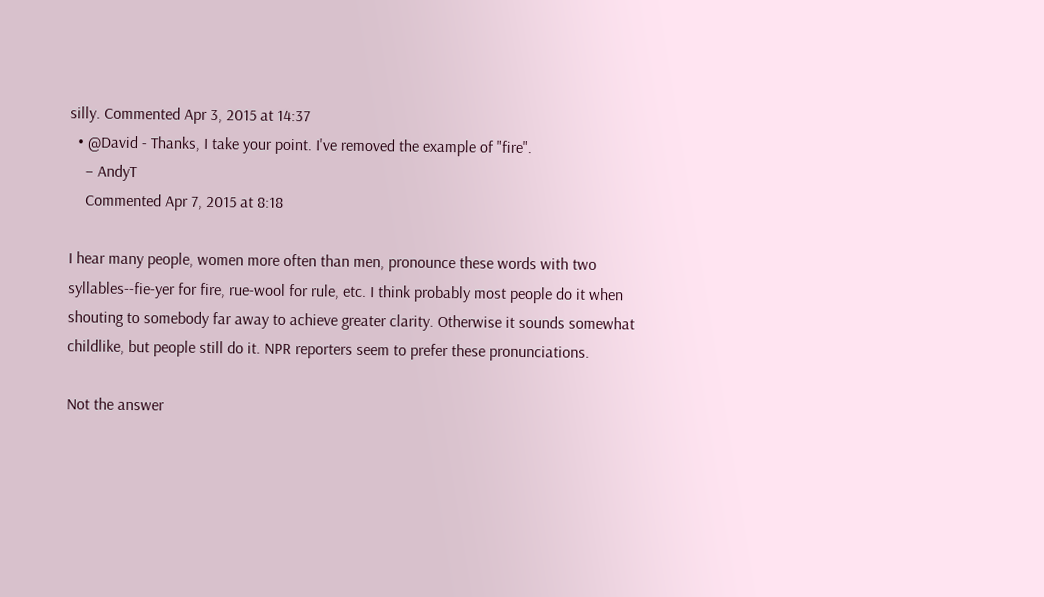silly. Commented Apr 3, 2015 at 14:37
  • @David - Thanks, I take your point. I've removed the example of "fire".
    – AndyT
    Commented Apr 7, 2015 at 8:18

I hear many people, women more often than men, pronounce these words with two syllables--fie-yer for fire, rue-wool for rule, etc. I think probably most people do it when shouting to somebody far away to achieve greater clarity. Otherwise it sounds somewhat childlike, but people still do it. NPR reporters seem to prefer these pronunciations.

Not the answer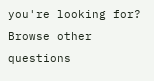you're looking for? Browse other questions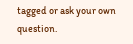tagged or ask your own question.